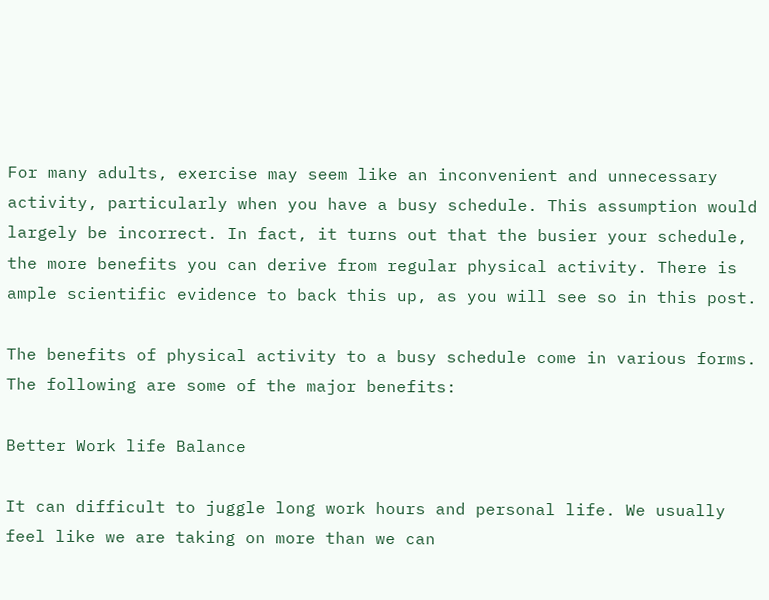For many adults, exercise may seem like an inconvenient and unnecessary activity, particularly when you have a busy schedule. This assumption would largely be incorrect. In fact, it turns out that the busier your schedule, the more benefits you can derive from regular physical activity. There is ample scientific evidence to back this up, as you will see so in this post.

The benefits of physical activity to a busy schedule come in various forms. The following are some of the major benefits:

Better Work life Balance

It can difficult to juggle long work hours and personal life. We usually feel like we are taking on more than we can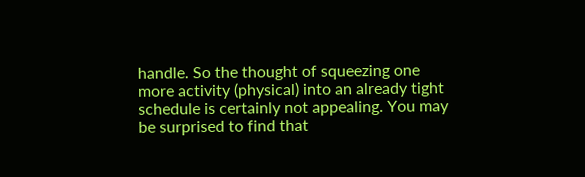handle. So the thought of squeezing one more activity (physical) into an already tight schedule is certainly not appealing. You may be surprised to find that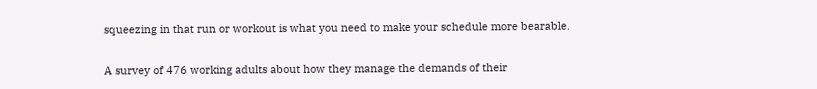squeezing in that run or workout is what you need to make your schedule more bearable.

A survey of 476 working adults about how they manage the demands of their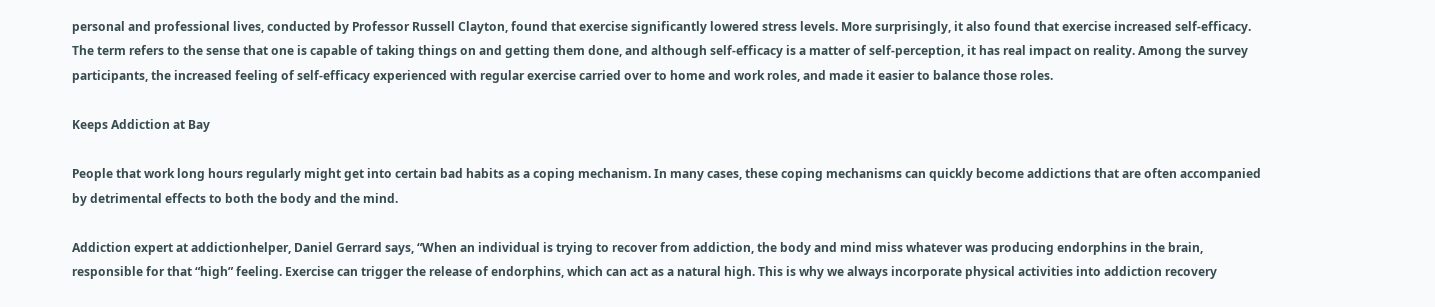personal and professional lives, conducted by Professor Russell Clayton, found that exercise significantly lowered stress levels. More surprisingly, it also found that exercise increased self-efficacy. The term refers to the sense that one is capable of taking things on and getting them done, and although self-efficacy is a matter of self-perception, it has real impact on reality. Among the survey participants, the increased feeling of self-efficacy experienced with regular exercise carried over to home and work roles, and made it easier to balance those roles.

Keeps Addiction at Bay

People that work long hours regularly might get into certain bad habits as a coping mechanism. In many cases, these coping mechanisms can quickly become addictions that are often accompanied by detrimental effects to both the body and the mind.

Addiction expert at addictionhelper, Daniel Gerrard says, “When an individual is trying to recover from addiction, the body and mind miss whatever was producing endorphins in the brain, responsible for that “high” feeling. Exercise can trigger the release of endorphins, which can act as a natural high. This is why we always incorporate physical activities into addiction recovery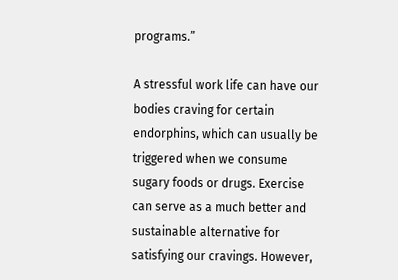programs.”

A stressful work life can have our bodies craving for certain endorphins, which can usually be triggered when we consume sugary foods or drugs. Exercise can serve as a much better and sustainable alternative for satisfying our cravings. However,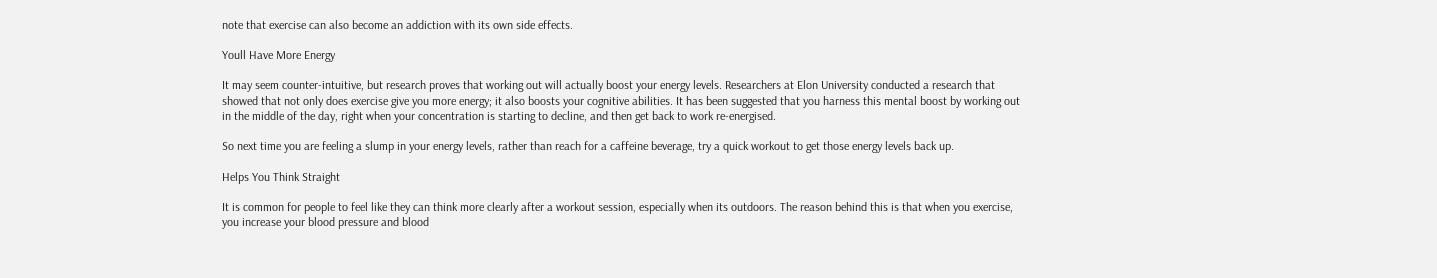note that exercise can also become an addiction with its own side effects.

Youll Have More Energy

It may seem counter-intuitive, but research proves that working out will actually boost your energy levels. Researchers at Elon University conducted a research that showed that not only does exercise give you more energy; it also boosts your cognitive abilities. It has been suggested that you harness this mental boost by working out in the middle of the day, right when your concentration is starting to decline, and then get back to work re-energised.

So next time you are feeling a slump in your energy levels, rather than reach for a caffeine beverage, try a quick workout to get those energy levels back up.

Helps You Think Straight

It is common for people to feel like they can think more clearly after a workout session, especially when its outdoors. The reason behind this is that when you exercise, you increase your blood pressure and blood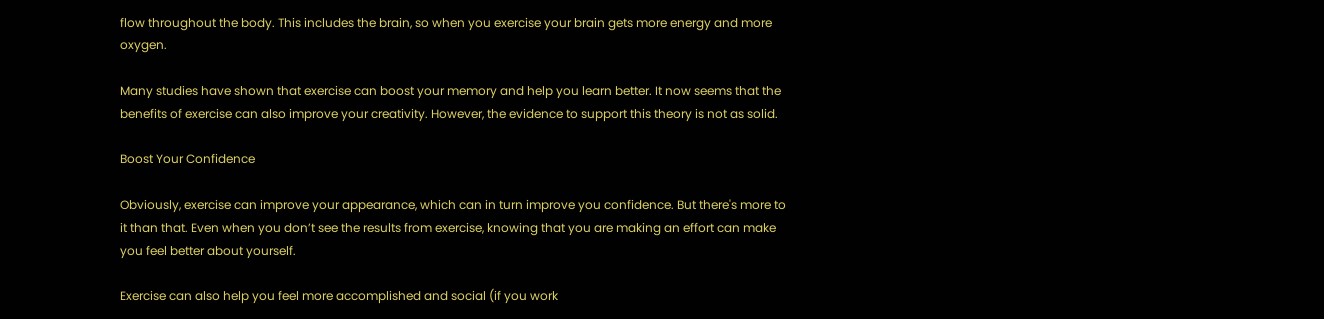flow throughout the body. This includes the brain, so when you exercise your brain gets more energy and more oxygen.

Many studies have shown that exercise can boost your memory and help you learn better. It now seems that the benefits of exercise can also improve your creativity. However, the evidence to support this theory is not as solid.

Boost Your Confidence

Obviously, exercise can improve your appearance, which can in turn improve you confidence. But there's more to it than that. Even when you don’t see the results from exercise, knowing that you are making an effort can make you feel better about yourself.

Exercise can also help you feel more accomplished and social (if you work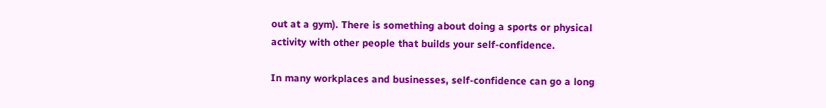out at a gym). There is something about doing a sports or physical activity with other people that builds your self-confidence.

In many workplaces and businesses, self-confidence can go a long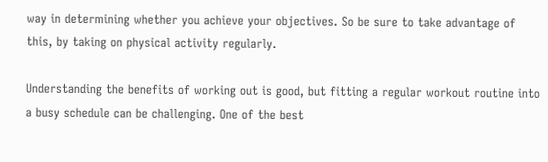way in determining whether you achieve your objectives. So be sure to take advantage of this, by taking on physical activity regularly.

Understanding the benefits of working out is good, but fitting a regular workout routine into a busy schedule can be challenging. One of the best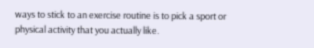ways to stick to an exercise routine is to pick a sport or physical activity that you actually like.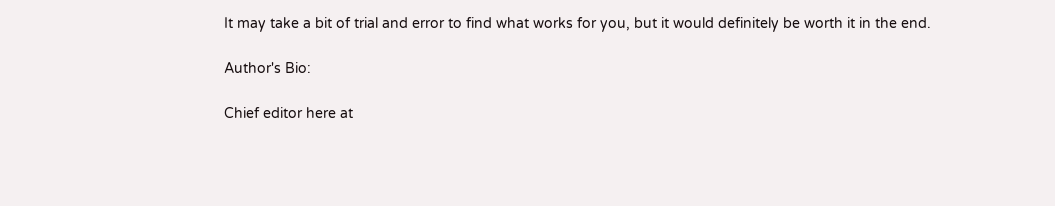It may take a bit of trial and error to find what works for you, but it would definitely be worth it in the end.

Author's Bio:

Chief editor here at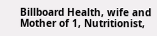Billboard Health, wife and Mother of 1, Nutritionist,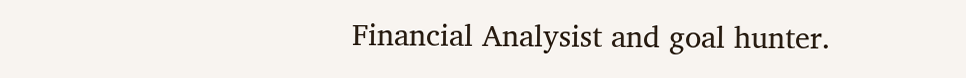Financial Analysist and goal hunter.